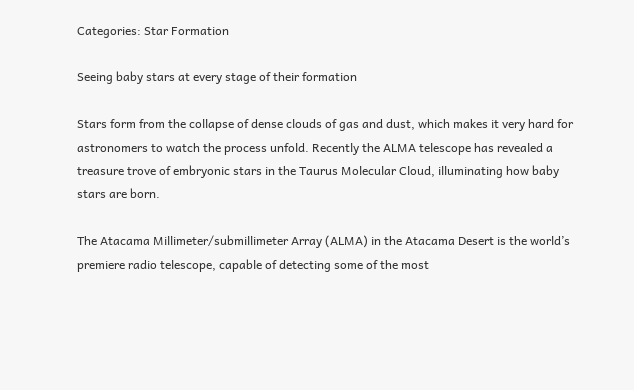Categories: Star Formation

Seeing baby stars at every stage of their formation

Stars form from the collapse of dense clouds of gas and dust, which makes it very hard for astronomers to watch the process unfold. Recently the ALMA telescope has revealed a treasure trove of embryonic stars in the Taurus Molecular Cloud, illuminating how baby stars are born.

The Atacama Millimeter/submillimeter Array (ALMA) in the Atacama Desert is the world’s premiere radio telescope, capable of detecting some of the most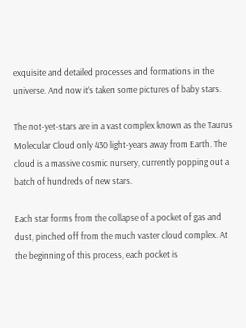exquisite and detailed processes and formations in the universe. And now it’s taken some pictures of baby stars.

The not-yet-stars are in a vast complex known as the Taurus Molecular Cloud only 430 light-years away from Earth. The cloud is a massive cosmic nursery, currently popping out a batch of hundreds of new stars.

Each star forms from the collapse of a pocket of gas and dust, pinched off from the much vaster cloud complex. At the beginning of this process, each pocket is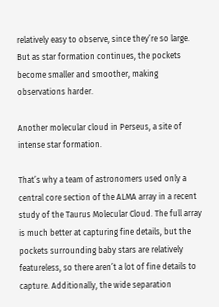relatively easy to observe, since they’re so large. But as star formation continues, the pockets become smaller and smoother, making observations harder.

Another molecular cloud in Perseus, a site of intense star formation.

That’s why a team of astronomers used only a central core section of the ALMA array in a recent study of the Taurus Molecular Cloud. The full array is much better at capturing fine details, but the pockets surrounding baby stars are relatively featureless, so there aren’t a lot of fine details to capture. Additionally, the wide separation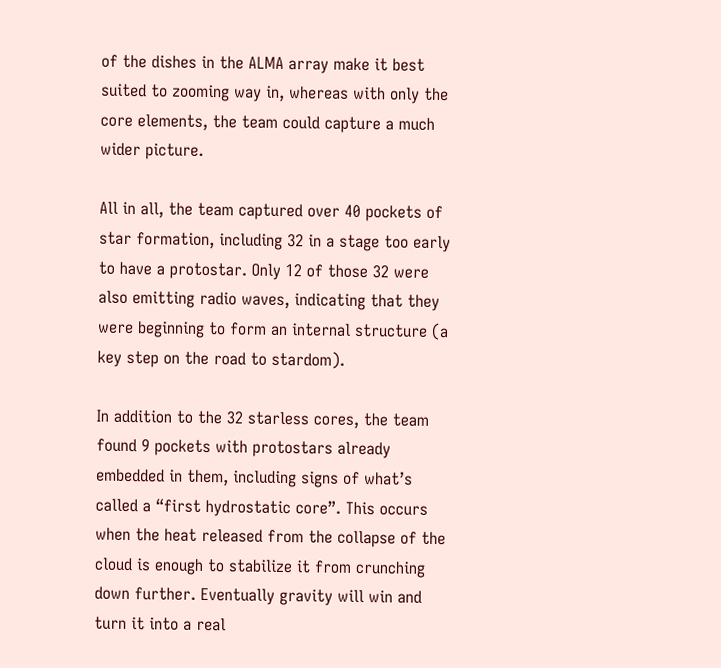of the dishes in the ALMA array make it best suited to zooming way in, whereas with only the core elements, the team could capture a much wider picture.

All in all, the team captured over 40 pockets of star formation, including 32 in a stage too early to have a protostar. Only 12 of those 32 were also emitting radio waves, indicating that they were beginning to form an internal structure (a key step on the road to stardom).

In addition to the 32 starless cores, the team found 9 pockets with protostars already embedded in them, including signs of what’s called a “first hydrostatic core”. This occurs when the heat released from the collapse of the cloud is enough to stabilize it from crunching down further. Eventually gravity will win and turn it into a real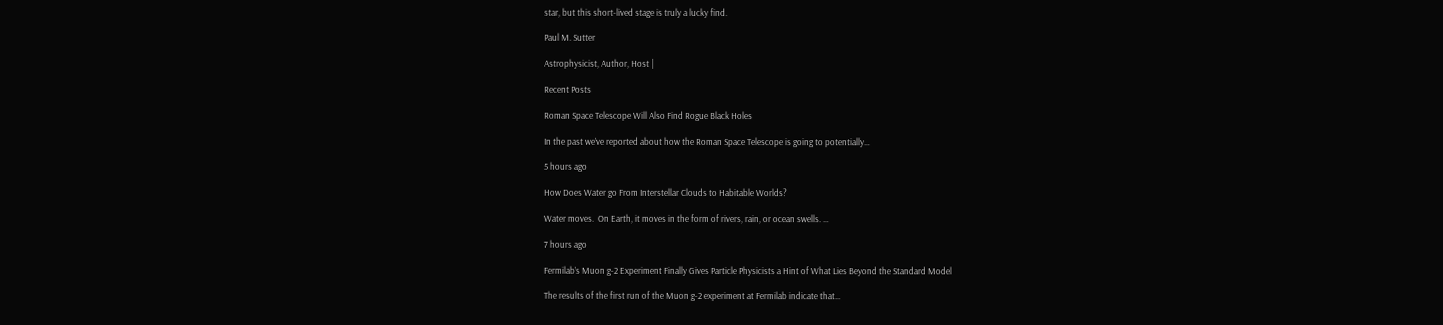star, but this short-lived stage is truly a lucky find.

Paul M. Sutter

Astrophysicist, Author, Host |

Recent Posts

Roman Space Telescope Will Also Find Rogue Black Holes

In the past we’ve reported about how the Roman Space Telescope is going to potentially…

5 hours ago

How Does Water go From Interstellar Clouds to Habitable Worlds?

Water moves.  On Earth, it moves in the form of rivers, rain, or ocean swells. …

7 hours ago

Fermilab’s Muon g-2 Experiment Finally Gives Particle Physicists a Hint of What Lies Beyond the Standard Model

The results of the first run of the Muon g-2 experiment at Fermilab indicate that…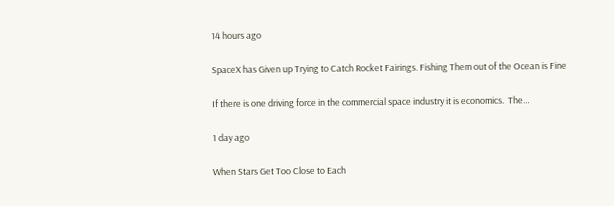14 hours ago

SpaceX has Given up Trying to Catch Rocket Fairings. Fishing Them out of the Ocean is Fine

If there is one driving force in the commercial space industry it is economics.  The…

1 day ago

When Stars Get Too Close to Each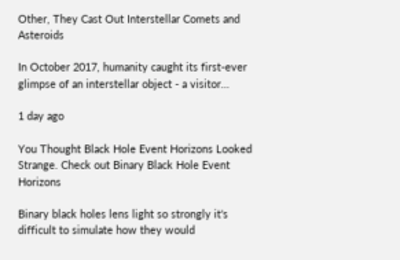Other, They Cast Out Interstellar Comets and Asteroids

In October 2017, humanity caught its first-ever glimpse of an interstellar object - a visitor…

1 day ago

You Thought Black Hole Event Horizons Looked Strange. Check out Binary Black Hole Event Horizons

Binary black holes lens light so strongly it's difficult to simulate how they would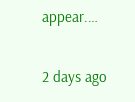appear.…

2 days ago